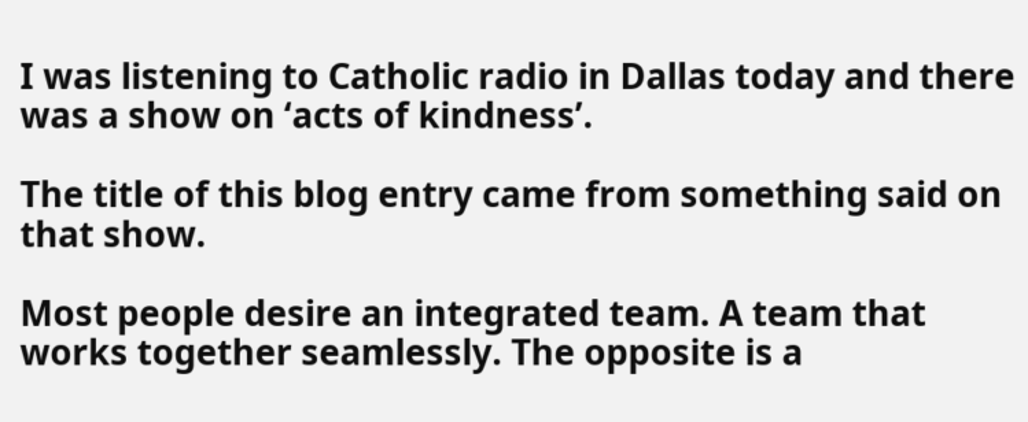I was listening to Catholic radio in Dallas today and there was a show on ‘acts of kindness’.

The title of this blog entry came from something said on that show.

Most people desire an integrated team. A team that works together seamlessly. The opposite is a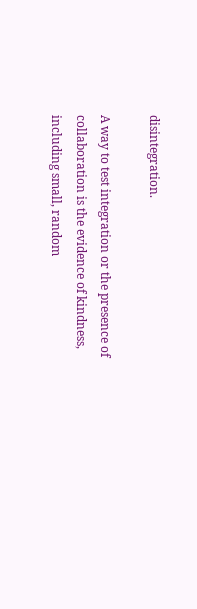disintegration.

A way to test integration or the presence of collaboration is the evidence of kindness, including small, random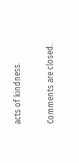acts of kindness.


Comments are closed.